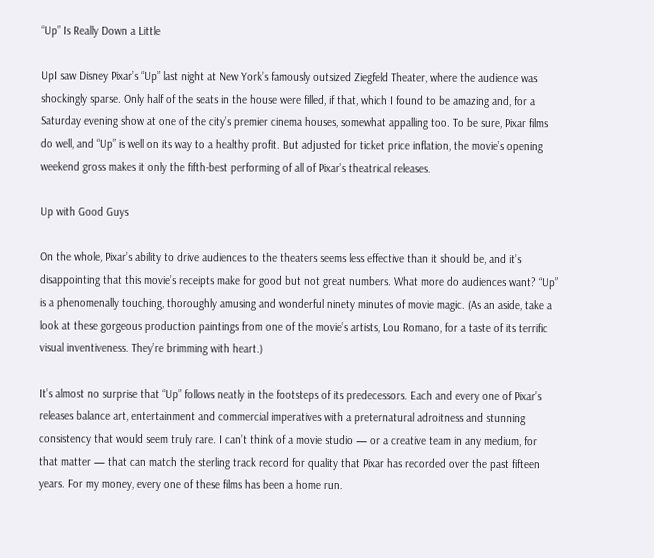“Up” Is Really Down a Little

UpI saw Disney Pixar’s “Up” last night at New York’s famously outsized Ziegfeld Theater, where the audience was shockingly sparse. Only half of the seats in the house were filled, if that, which I found to be amazing and, for a Saturday evening show at one of the city’s premier cinema houses, somewhat appalling too. To be sure, Pixar films do well, and “Up” is well on its way to a healthy profit. But adjusted for ticket price inflation, the movie’s opening weekend gross makes it only the fifth-best performing of all of Pixar’s theatrical releases.

Up with Good Guys

On the whole, Pixar’s ability to drive audiences to the theaters seems less effective than it should be, and it’s disappointing that this movie’s receipts make for good but not great numbers. What more do audiences want? “Up” is a phenomenally touching, thoroughly amusing and wonderful ninety minutes of movie magic. (As an aside, take a look at these gorgeous production paintings from one of the movie’s artists, Lou Romano, for a taste of its terrific visual inventiveness. They’re brimming with heart.)

It’s almost no surprise that “Up” follows neatly in the footsteps of its predecessors. Each and every one of Pixar’s releases balance art, entertainment and commercial imperatives with a preternatural adroitness and stunning consistency that would seem truly rare. I can’t think of a movie studio — or a creative team in any medium, for that matter — that can match the sterling track record for quality that Pixar has recorded over the past fifteen years. For my money, every one of these films has been a home run.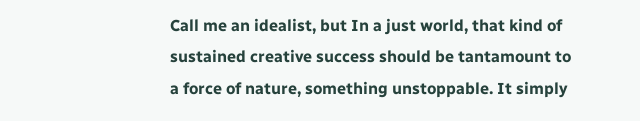Call me an idealist, but In a just world, that kind of sustained creative success should be tantamount to a force of nature, something unstoppable. It simply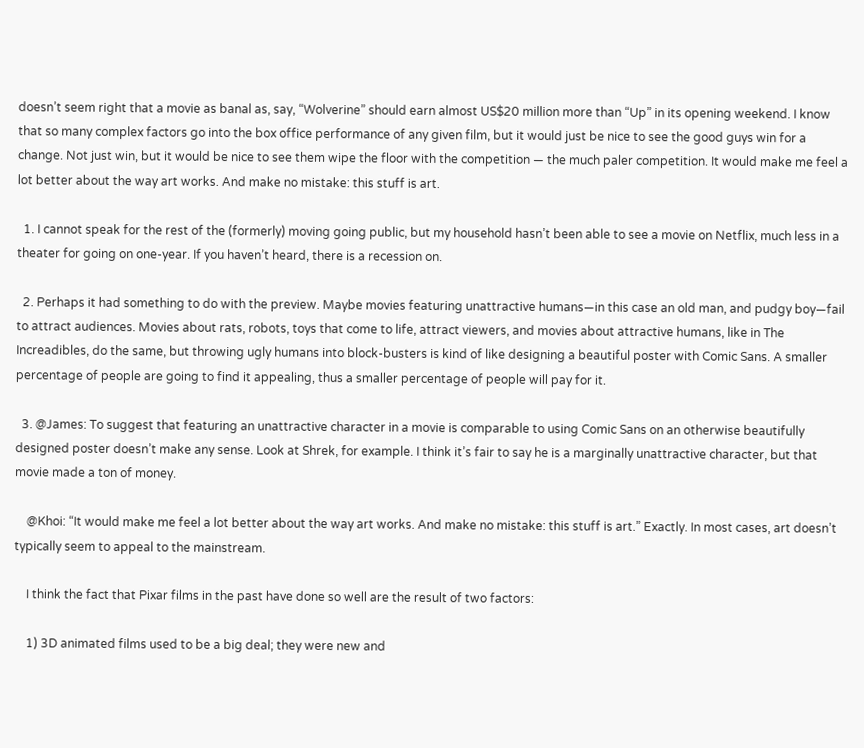doesn’t seem right that a movie as banal as, say, “Wolverine” should earn almost US$20 million more than “Up” in its opening weekend. I know that so many complex factors go into the box office performance of any given film, but it would just be nice to see the good guys win for a change. Not just win, but it would be nice to see them wipe the floor with the competition — the much paler competition. It would make me feel a lot better about the way art works. And make no mistake: this stuff is art.

  1. I cannot speak for the rest of the (formerly) moving going public, but my household hasn’t been able to see a movie on Netflix, much less in a theater for going on one-year. If you haven’t heard, there is a recession on.

  2. Perhaps it had something to do with the preview. Maybe movies featuring unattractive humans—in this case an old man, and pudgy boy—fail to attract audiences. Movies about rats, robots, toys that come to life, attract viewers, and movies about attractive humans, like in The Increadibles, do the same, but throwing ugly humans into block-busters is kind of like designing a beautiful poster with Comic Sans. A smaller percentage of people are going to find it appealing, thus a smaller percentage of people will pay for it.

  3. @James: To suggest that featuring an unattractive character in a movie is comparable to using Comic Sans on an otherwise beautifully designed poster doesn’t make any sense. Look at Shrek, for example. I think it’s fair to say he is a marginally unattractive character, but that movie made a ton of money.

    @Khoi: “It would make me feel a lot better about the way art works. And make no mistake: this stuff is art.” Exactly. In most cases, art doesn’t typically seem to appeal to the mainstream.

    I think the fact that Pixar films in the past have done so well are the result of two factors:

    1) 3D animated films used to be a big deal; they were new and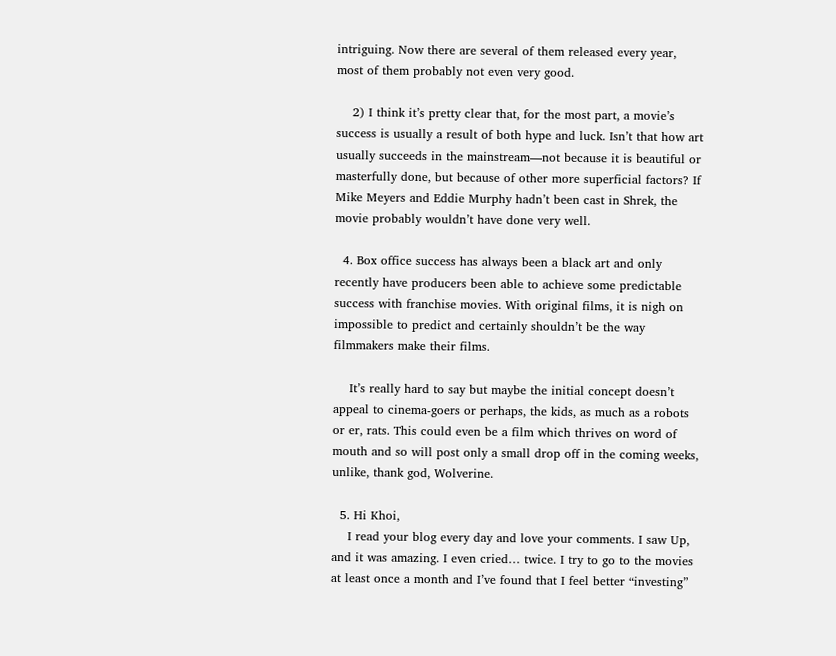intriguing. Now there are several of them released every year, most of them probably not even very good.

    2) I think it’s pretty clear that, for the most part, a movie’s success is usually a result of both hype and luck. Isn’t that how art usually succeeds in the mainstream—not because it is beautiful or masterfully done, but because of other more superficial factors? If Mike Meyers and Eddie Murphy hadn’t been cast in Shrek, the movie probably wouldn’t have done very well.

  4. Box office success has always been a black art and only recently have producers been able to achieve some predictable success with franchise movies. With original films, it is nigh on impossible to predict and certainly shouldn’t be the way filmmakers make their films.

    It’s really hard to say but maybe the initial concept doesn’t appeal to cinema-goers or perhaps, the kids, as much as a robots or er, rats. This could even be a film which thrives on word of mouth and so will post only a small drop off in the coming weeks, unlike, thank god, Wolverine.

  5. Hi Khoi,
    I read your blog every day and love your comments. I saw Up, and it was amazing. I even cried… twice. I try to go to the movies at least once a month and I’ve found that I feel better “investing”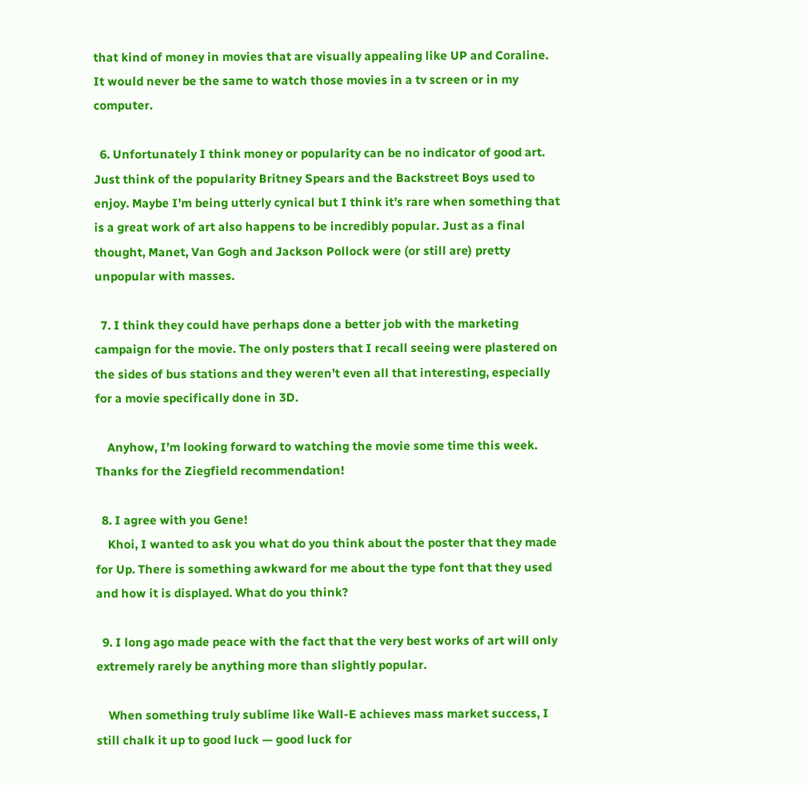that kind of money in movies that are visually appealing like UP and Coraline. It would never be the same to watch those movies in a tv screen or in my computer.

  6. Unfortunately I think money or popularity can be no indicator of good art. Just think of the popularity Britney Spears and the Backstreet Boys used to enjoy. Maybe I’m being utterly cynical but I think it’s rare when something that is a great work of art also happens to be incredibly popular. Just as a final thought, Manet, Van Gogh and Jackson Pollock were (or still are) pretty unpopular with masses.

  7. I think they could have perhaps done a better job with the marketing campaign for the movie. The only posters that I recall seeing were plastered on the sides of bus stations and they weren’t even all that interesting, especially for a movie specifically done in 3D.

    Anyhow, I’m looking forward to watching the movie some time this week. Thanks for the Ziegfield recommendation!

  8. I agree with you Gene!
    Khoi, I wanted to ask you what do you think about the poster that they made for Up. There is something awkward for me about the type font that they used and how it is displayed. What do you think?

  9. I long ago made peace with the fact that the very best works of art will only extremely rarely be anything more than slightly popular.

    When something truly sublime like Wall-E achieves mass market success, I still chalk it up to good luck — good luck for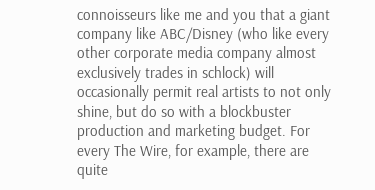connoisseurs like me and you that a giant company like ABC/Disney (who like every other corporate media company almost exclusively trades in schlock) will occasionally permit real artists to not only shine, but do so with a blockbuster production and marketing budget. For every The Wire, for example, there are quite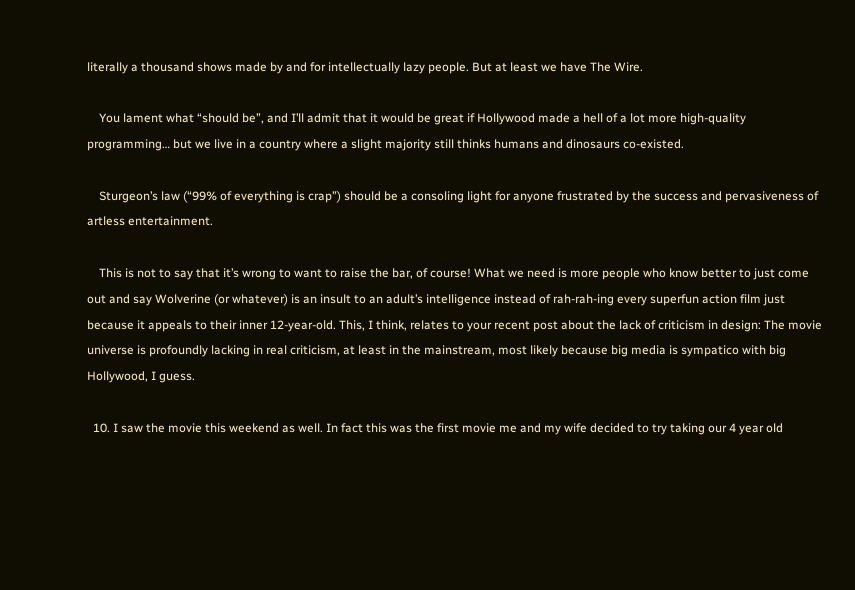literally a thousand shows made by and for intellectually lazy people. But at least we have The Wire.

    You lament what “should be”, and I’ll admit that it would be great if Hollywood made a hell of a lot more high-quality programming… but we live in a country where a slight majority still thinks humans and dinosaurs co-existed.

    Sturgeon’s law (“99% of everything is crap”) should be a consoling light for anyone frustrated by the success and pervasiveness of artless entertainment.

    This is not to say that it’s wrong to want to raise the bar, of course! What we need is more people who know better to just come out and say Wolverine (or whatever) is an insult to an adult’s intelligence instead of rah-rah-ing every superfun action film just because it appeals to their inner 12-year-old. This, I think, relates to your recent post about the lack of criticism in design: The movie universe is profoundly lacking in real criticism, at least in the mainstream, most likely because big media is sympatico with big Hollywood, I guess.

  10. I saw the movie this weekend as well. In fact this was the first movie me and my wife decided to try taking our 4 year old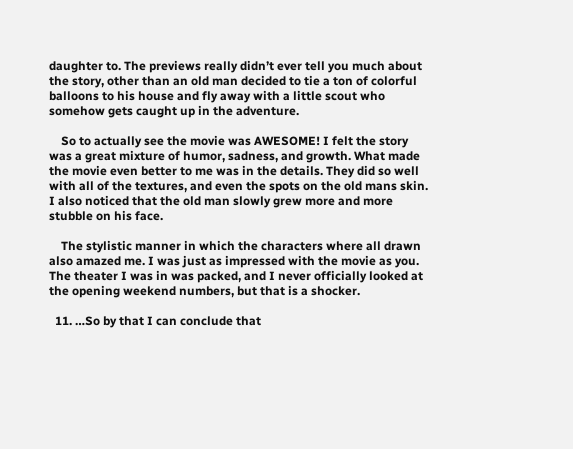daughter to. The previews really didn’t ever tell you much about the story, other than an old man decided to tie a ton of colorful balloons to his house and fly away with a little scout who somehow gets caught up in the adventure.

    So to actually see the movie was AWESOME! I felt the story was a great mixture of humor, sadness, and growth. What made the movie even better to me was in the details. They did so well with all of the textures, and even the spots on the old mans skin. I also noticed that the old man slowly grew more and more stubble on his face.

    The stylistic manner in which the characters where all drawn also amazed me. I was just as impressed with the movie as you. The theater I was in was packed, and I never officially looked at the opening weekend numbers, but that is a shocker.

  11. …So by that I can conclude that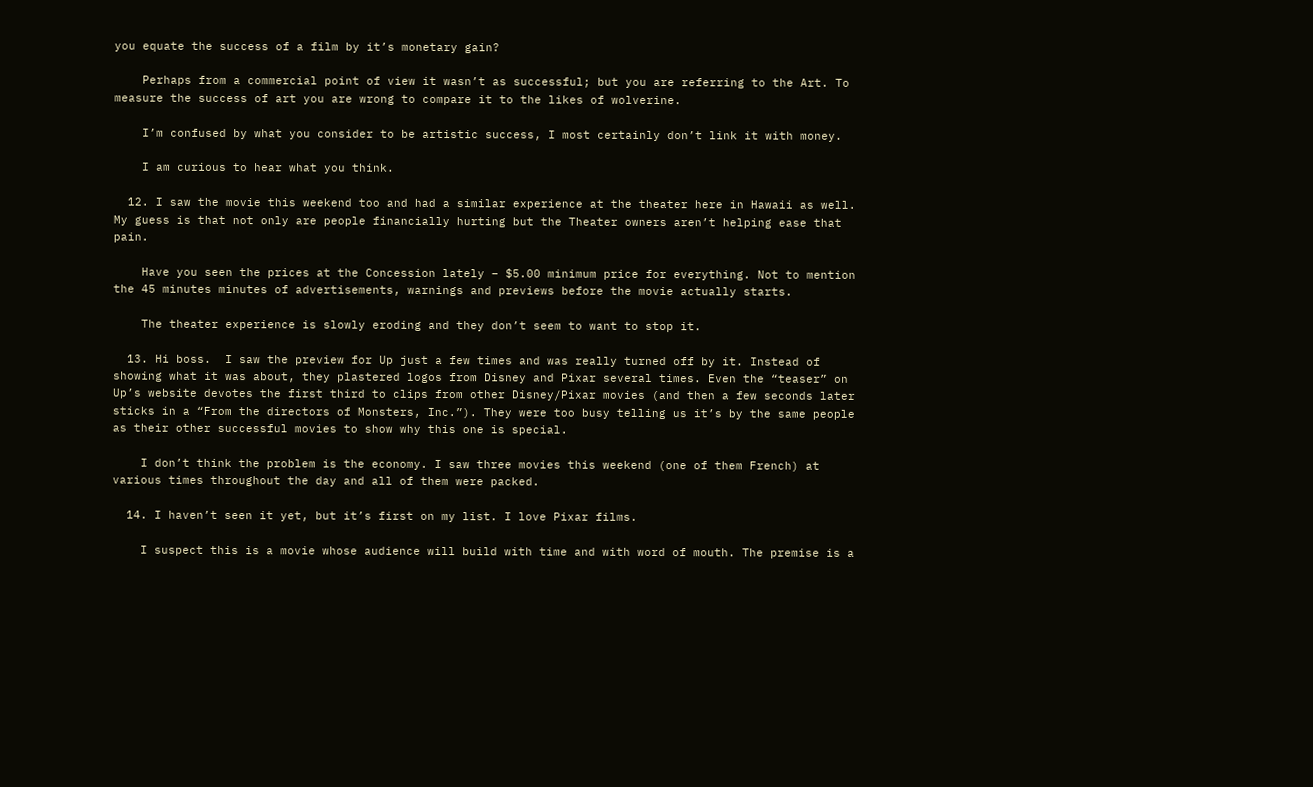you equate the success of a film by it’s monetary gain?

    Perhaps from a commercial point of view it wasn’t as successful; but you are referring to the Art. To measure the success of art you are wrong to compare it to the likes of wolverine.

    I’m confused by what you consider to be artistic success, I most certainly don’t link it with money.

    I am curious to hear what you think.

  12. I saw the movie this weekend too and had a similar experience at the theater here in Hawaii as well. My guess is that not only are people financially hurting but the Theater owners aren’t helping ease that pain.

    Have you seen the prices at the Concession lately – $5.00 minimum price for everything. Not to mention the 45 minutes minutes of advertisements, warnings and previews before the movie actually starts.

    The theater experience is slowly eroding and they don’t seem to want to stop it.

  13. Hi boss.  I saw the preview for Up just a few times and was really turned off by it. Instead of showing what it was about, they plastered logos from Disney and Pixar several times. Even the “teaser” on Up’s website devotes the first third to clips from other Disney/Pixar movies (and then a few seconds later sticks in a “From the directors of Monsters, Inc.”). They were too busy telling us it’s by the same people as their other successful movies to show why this one is special.

    I don’t think the problem is the economy. I saw three movies this weekend (one of them French) at various times throughout the day and all of them were packed.

  14. I haven’t seen it yet, but it’s first on my list. I love Pixar films.

    I suspect this is a movie whose audience will build with time and with word of mouth. The premise is a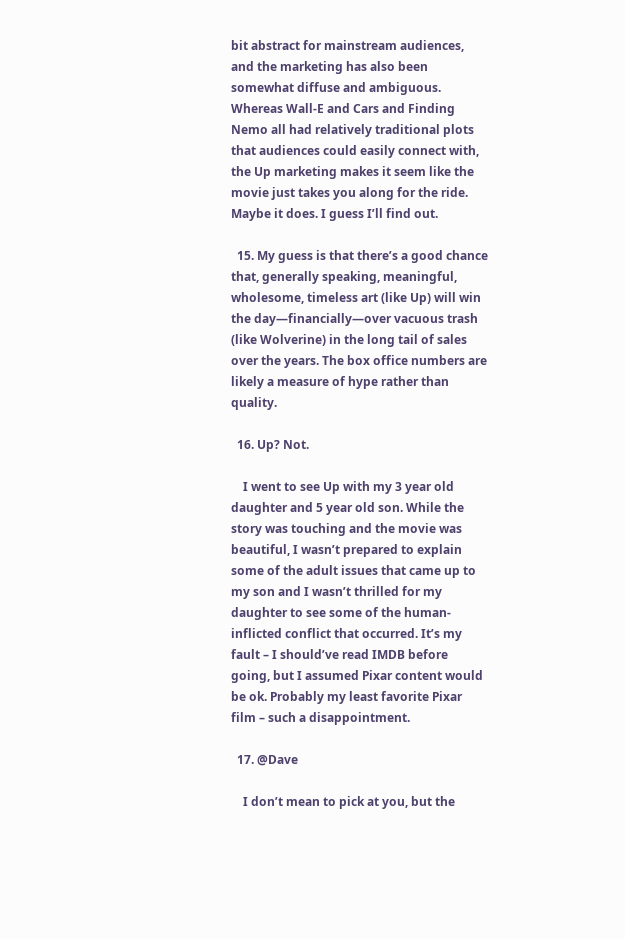bit abstract for mainstream audiences, and the marketing has also been somewhat diffuse and ambiguous. Whereas Wall-E and Cars and Finding Nemo all had relatively traditional plots that audiences could easily connect with, the Up marketing makes it seem like the movie just takes you along for the ride. Maybe it does. I guess I’ll find out.

  15. My guess is that there’s a good chance that, generally speaking, meaningful, wholesome, timeless art (like Up) will win the day—financially—over vacuous trash (like Wolverine) in the long tail of sales over the years. The box office numbers are likely a measure of hype rather than quality.

  16. Up? Not.

    I went to see Up with my 3 year old daughter and 5 year old son. While the story was touching and the movie was beautiful, I wasn’t prepared to explain some of the adult issues that came up to my son and I wasn’t thrilled for my daughter to see some of the human-inflicted conflict that occurred. It’s my fault – I should’ve read IMDB before going, but I assumed Pixar content would be ok. Probably my least favorite Pixar film – such a disappointment.

  17. @Dave

    I don’t mean to pick at you, but the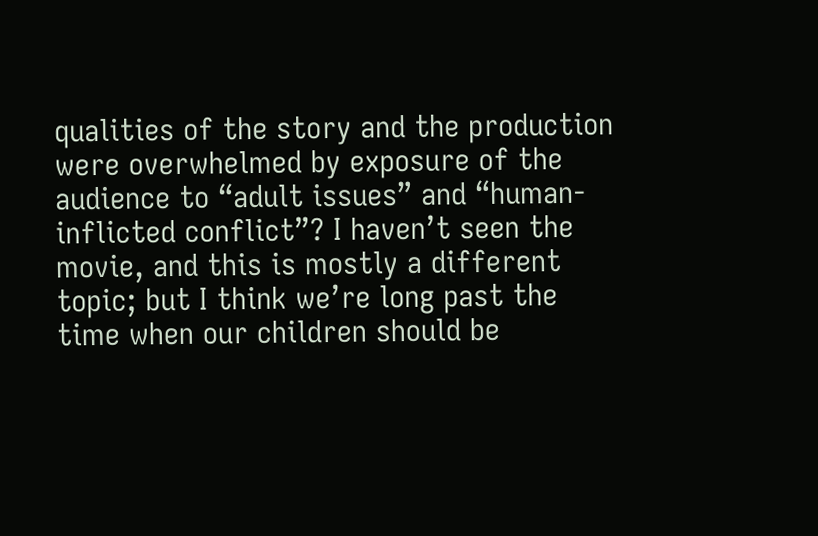qualities of the story and the production were overwhelmed by exposure of the audience to “adult issues” and “human-inflicted conflict”? I haven’t seen the movie, and this is mostly a different topic; but I think we’re long past the time when our children should be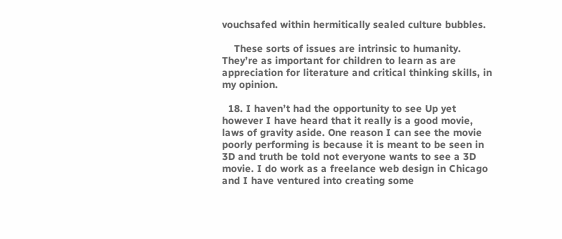vouchsafed within hermitically sealed culture bubbles.

    These sorts of issues are intrinsic to humanity. They’re as important for children to learn as are appreciation for literature and critical thinking skills, in my opinion.

  18. I haven’t had the opportunity to see Up yet however I have heard that it really is a good movie, laws of gravity aside. One reason I can see the movie poorly performing is because it is meant to be seen in 3D and truth be told not everyone wants to see a 3D movie. I do work as a freelance web design in Chicago and I have ventured into creating some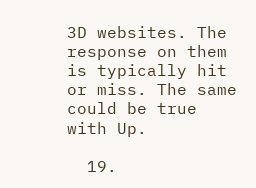3D websites. The response on them is typically hit or miss. The same could be true with Up.

  19.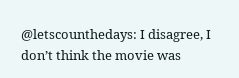@letscounthedays: I disagree, I don’t think the movie was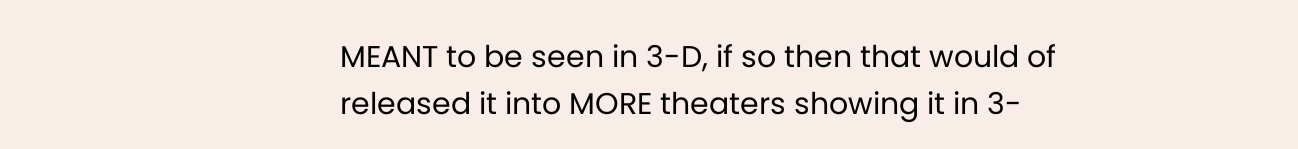MEANT to be seen in 3-D, if so then that would of released it into MORE theaters showing it in 3-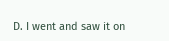D. I went and saw it on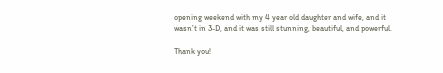opening weekend with my 4 year old daughter and wife, and it wasn’t in 3-D, and it was still stunning, beautiful, and powerful.

Thank you!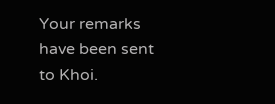Your remarks have been sent to Khoi.